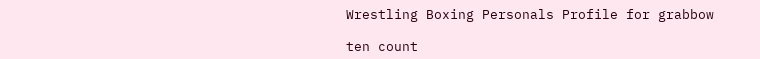Wrestling Boxing Personals Profile for grabbow

ten count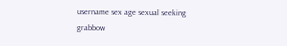username sex age sexual seeking
grabbow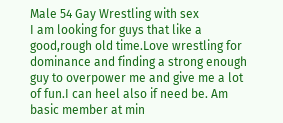Male 54 Gay Wrestling with sex
I am looking for guys that like a good,rough old time.Love wrestling for dominance and finding a strong enough guy to overpower me and give me a lot of fun.I can heel also if need be. Am basic member at min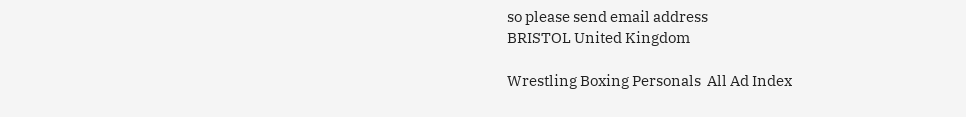so please send email address
BRISTOL United Kingdom

Wrestling Boxing Personals  All Ad Index